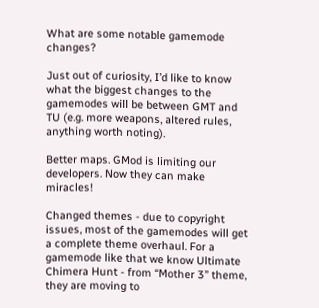What are some notable gamemode changes?

Just out of curiosity, I’d like to know what the biggest changes to the gamemodes will be between GMT and TU (e.g. more weapons, altered rules, anything worth noting).

Better maps. GMod is limiting our developers. Now they can make miracles!

Changed themes - due to copyright issues, most of the gamemodes will get a complete theme overhaul. For a gamemode like that we know Ultimate Chimera Hunt - from “Mother 3” theme, they are moving to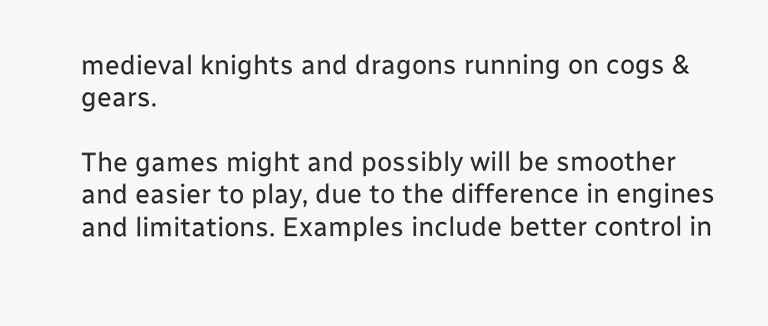medieval knights and dragons running on cogs & gears.

The games might and possibly will be smoother and easier to play, due to the difference in engines and limitations. Examples include better control in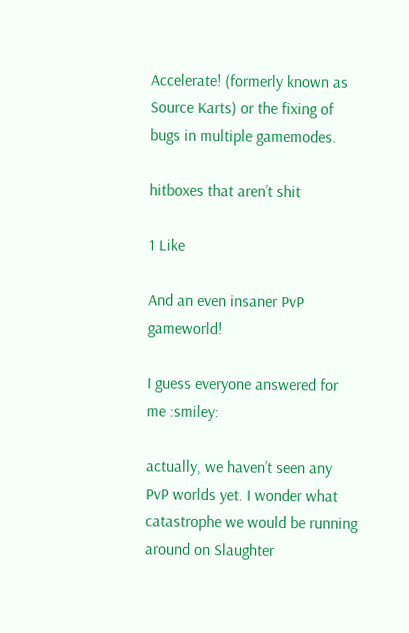Accelerate! (formerly known as Source Karts) or the fixing of bugs in multiple gamemodes.

hitboxes that aren’t shit

1 Like

And an even insaner PvP gameworld!

I guess everyone answered for me :smiley:

actually, we haven’t seen any PvP worlds yet. I wonder what catastrophe we would be running around on Slaughter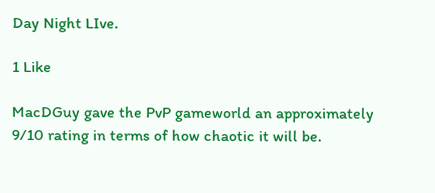Day Night LIve.

1 Like

MacDGuy gave the PvP gameworld an approximately 9/10 rating in terms of how chaotic it will be.